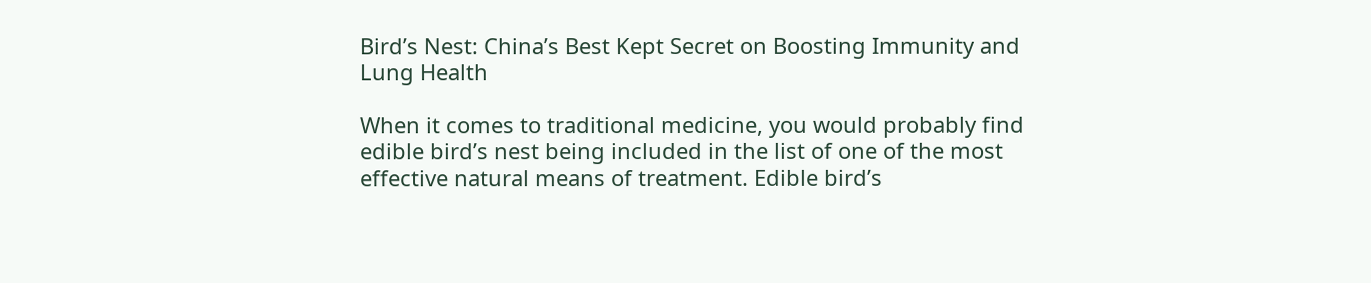Bird’s Nest: China’s Best Kept Secret on Boosting Immunity and Lung Health

When it comes to traditional medicine, you would probably find edible bird’s nest being included in the list of one of the most effective natural means of treatment. Edible bird’s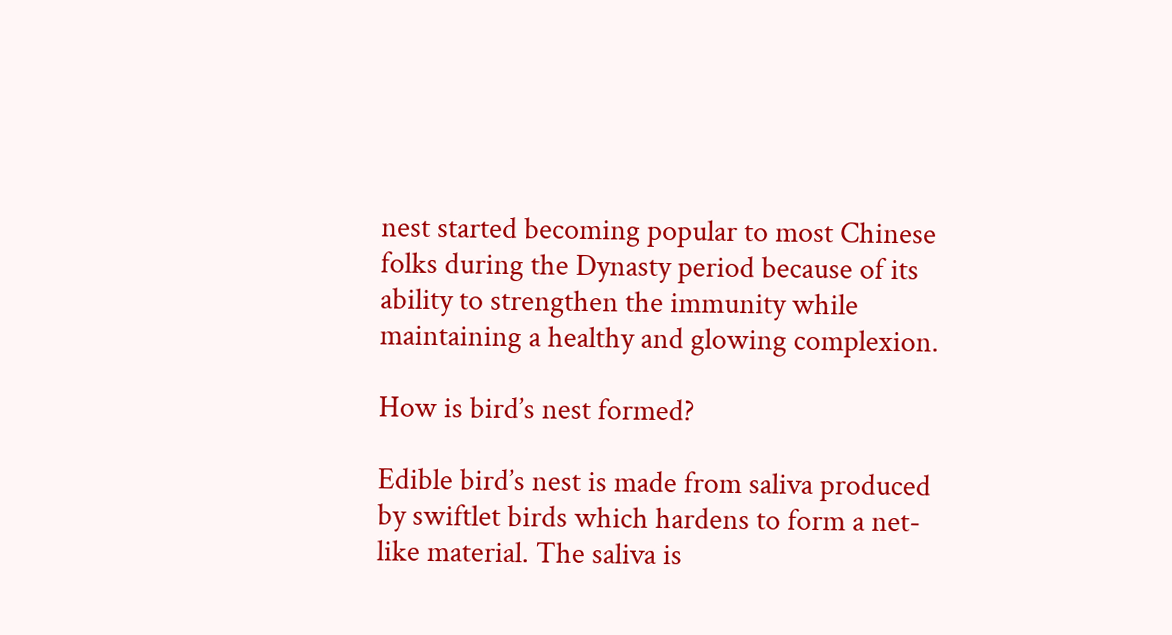nest started becoming popular to most Chinese folks during the Dynasty period because of its ability to strengthen the immunity while maintaining a healthy and glowing complexion.

How is bird’s nest formed?

Edible bird’s nest is made from saliva produced by swiftlet birds which hardens to form a net-like material. The saliva is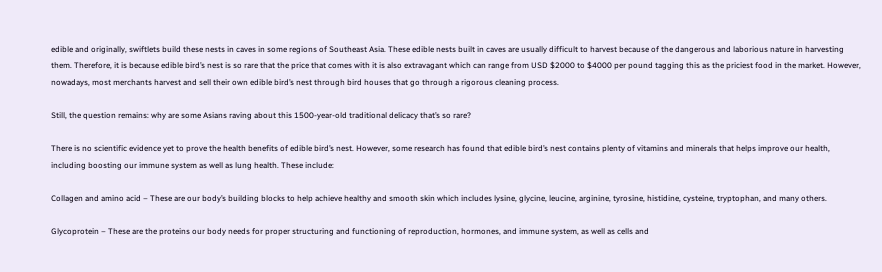edible and originally, swiftlets build these nests in caves in some regions of Southeast Asia. These edible nests built in caves are usually difficult to harvest because of the dangerous and laborious nature in harvesting them. Therefore, it is because edible bird’s nest is so rare that the price that comes with it is also extravagant which can range from USD $2000 to $4000 per pound tagging this as the priciest food in the market. However, nowadays, most merchants harvest and sell their own edible bird’s nest through bird houses that go through a rigorous cleaning process.

Still, the question remains: why are some Asians raving about this 1500-year-old traditional delicacy that’s so rare?

There is no scientific evidence yet to prove the health benefits of edible bird’s nest. However, some research has found that edible bird’s nest contains plenty of vitamins and minerals that helps improve our health, including boosting our immune system as well as lung health. These include:

Collagen and amino acid – These are our body’s building blocks to help achieve healthy and smooth skin which includes lysine, glycine, leucine, arginine, tyrosine, histidine, cysteine, tryptophan, and many others.

Glycoprotein – These are the proteins our body needs for proper structuring and functioning of reproduction, hormones, and immune system, as well as cells and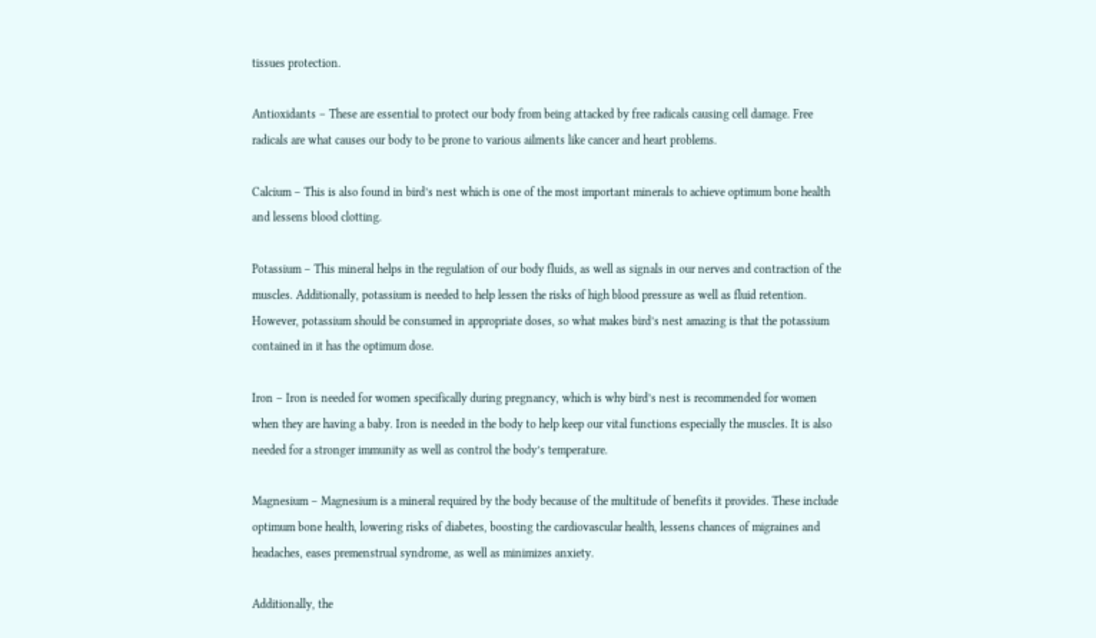tissues protection.

Antioxidants – These are essential to protect our body from being attacked by free radicals causing cell damage. Free radicals are what causes our body to be prone to various ailments like cancer and heart problems.

Calcium – This is also found in bird’s nest which is one of the most important minerals to achieve optimum bone health and lessens blood clotting.

Potassium – This mineral helps in the regulation of our body fluids, as well as signals in our nerves and contraction of the muscles. Additionally, potassium is needed to help lessen the risks of high blood pressure as well as fluid retention. However, potassium should be consumed in appropriate doses, so what makes bird’s nest amazing is that the potassium contained in it has the optimum dose.

Iron – Iron is needed for women specifically during pregnancy, which is why bird’s nest is recommended for women when they are having a baby. Iron is needed in the body to help keep our vital functions especially the muscles. It is also needed for a stronger immunity as well as control the body’s temperature.

Magnesium – Magnesium is a mineral required by the body because of the multitude of benefits it provides. These include optimum bone health, lowering risks of diabetes, boosting the cardiovascular health, lessens chances of migraines and headaches, eases premenstrual syndrome, as well as minimizes anxiety.

Additionally, the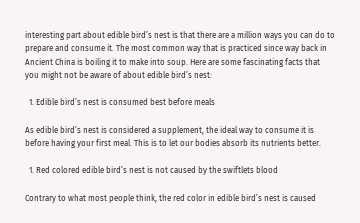interesting part about edible bird’s nest is that there are a million ways you can do to prepare and consume it. The most common way that is practiced since way back in Ancient China is boiling it to make into soup. Here are some fascinating facts that you might not be aware of about edible bird’s nest:

  1. Edible bird’s nest is consumed best before meals

As edible bird’s nest is considered a supplement, the ideal way to consume it is before having your first meal. This is to let our bodies absorb its nutrients better.

  1. Red colored edible bird’s nest is not caused by the swiftlets blood

Contrary to what most people think, the red color in edible bird’s nest is caused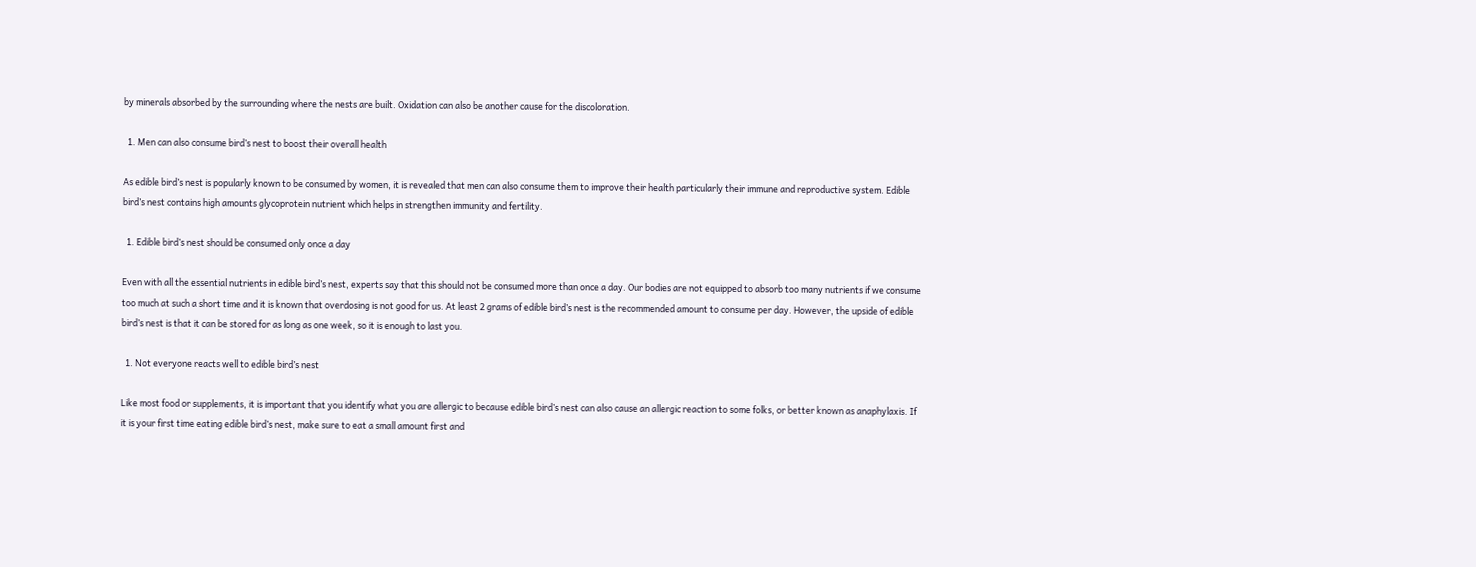by minerals absorbed by the surrounding where the nests are built. Oxidation can also be another cause for the discoloration.

  1. Men can also consume bird’s nest to boost their overall health

As edible bird’s nest is popularly known to be consumed by women, it is revealed that men can also consume them to improve their health particularly their immune and reproductive system. Edible bird’s nest contains high amounts glycoprotein nutrient which helps in strengthen immunity and fertility.

  1. Edible bird’s nest should be consumed only once a day

Even with all the essential nutrients in edible bird’s nest, experts say that this should not be consumed more than once a day. Our bodies are not equipped to absorb too many nutrients if we consume too much at such a short time and it is known that overdosing is not good for us. At least 2 grams of edible bird’s nest is the recommended amount to consume per day. However, the upside of edible bird’s nest is that it can be stored for as long as one week, so it is enough to last you.

  1. Not everyone reacts well to edible bird’s nest

Like most food or supplements, it is important that you identify what you are allergic to because edible bird’s nest can also cause an allergic reaction to some folks, or better known as anaphylaxis. If it is your first time eating edible bird’s nest, make sure to eat a small amount first and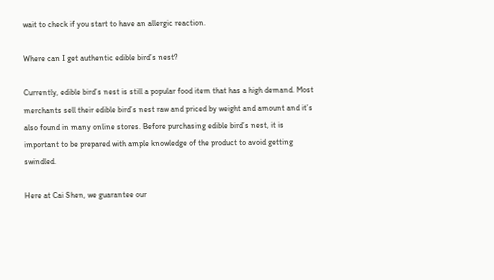wait to check if you start to have an allergic reaction.

Where can I get authentic edible bird’s nest?

Currently, edible bird’s nest is still a popular food item that has a high demand. Most merchants sell their edible bird’s nest raw and priced by weight and amount and it’s also found in many online stores. Before purchasing edible bird’s nest, it is important to be prepared with ample knowledge of the product to avoid getting swindled.

Here at Cai Shen, we guarantee our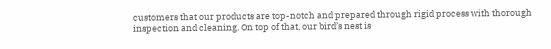customers that our products are top-notch and prepared through rigid process with thorough inspection and cleaning. On top of that, our bird’s nest is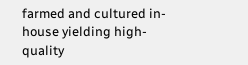farmed and cultured in-house yielding high-quality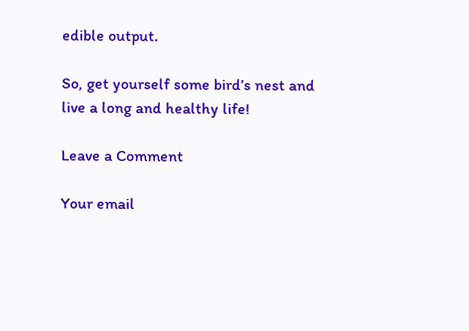edible output.

So, get yourself some bird’s nest and live a long and healthy life!

Leave a Comment

Your email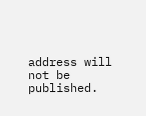address will not be published.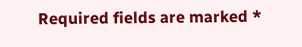Required fields are marked *